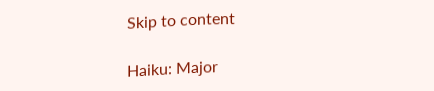Skip to content

Haiku: Major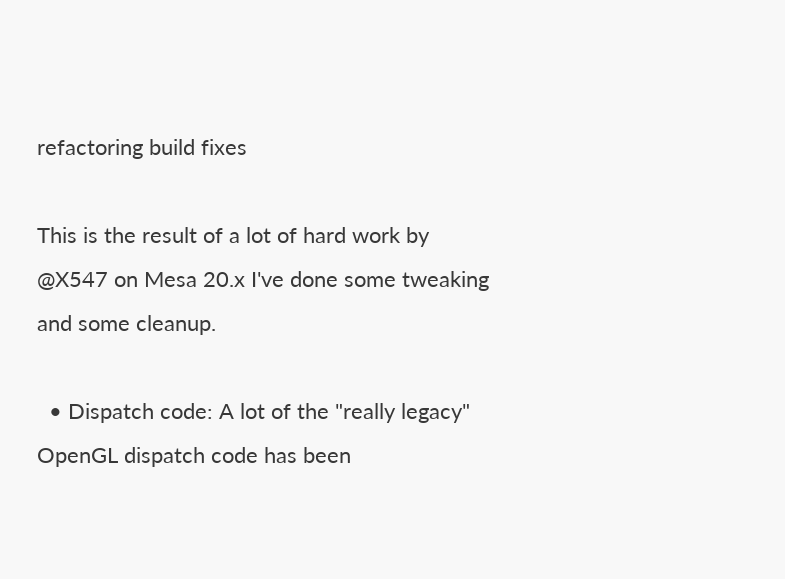refactoring build fixes

This is the result of a lot of hard work by @X547 on Mesa 20.x I've done some tweaking and some cleanup.

  • Dispatch code: A lot of the "really legacy" OpenGL dispatch code has been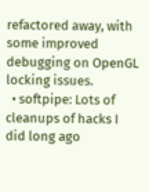refactored away, with some improved debugging on OpenGL locking issues.
  • softpipe: Lots of cleanups of hacks I did long ago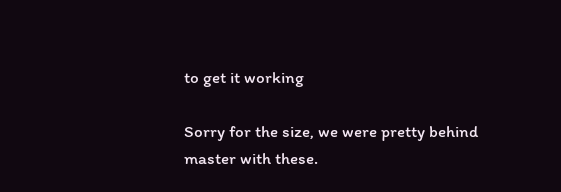to get it working

Sorry for the size, we were pretty behind master with these.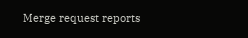Merge request reports